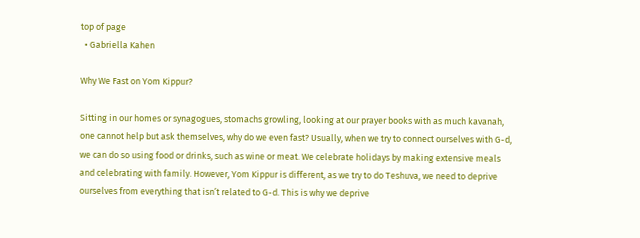top of page
  • Gabriella Kahen

Why We Fast on Yom Kippur?

Sitting in our homes or synagogues, stomachs growling, looking at our prayer books with as much kavanah, one cannot help but ask themselves, why do we even fast? Usually, when we try to connect ourselves with G-d, we can do so using food or drinks, such as wine or meat. We celebrate holidays by making extensive meals and celebrating with family. However, Yom Kippur is different, as we try to do Teshuva, we need to deprive ourselves from everything that isn’t related to G-d. This is why we deprive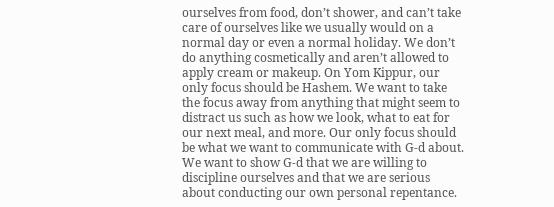ourselves from food, don’t shower, and can’t take care of ourselves like we usually would on a normal day or even a normal holiday. We don’t do anything cosmetically and aren’t allowed to apply cream or makeup. On Yom Kippur, our only focus should be Hashem. We want to take the focus away from anything that might seem to distract us such as how we look, what to eat for our next meal, and more. Our only focus should be what we want to communicate with G-d about. We want to show G-d that we are willing to discipline ourselves and that we are serious about conducting our own personal repentance.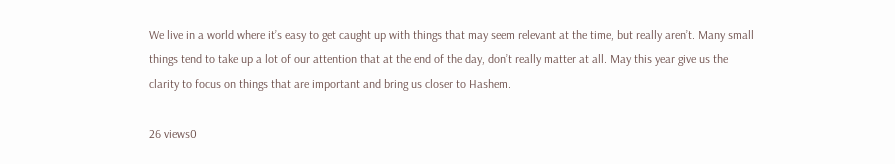We live in a world where it’s easy to get caught up with things that may seem relevant at the time, but really aren’t. Many small things tend to take up a lot of our attention that at the end of the day, don’t really matter at all. May this year give us the clarity to focus on things that are important and bring us closer to Hashem.

26 views0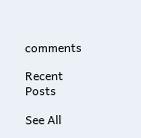comments

Recent Posts

See All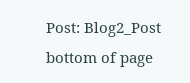Post: Blog2_Post
bottom of page